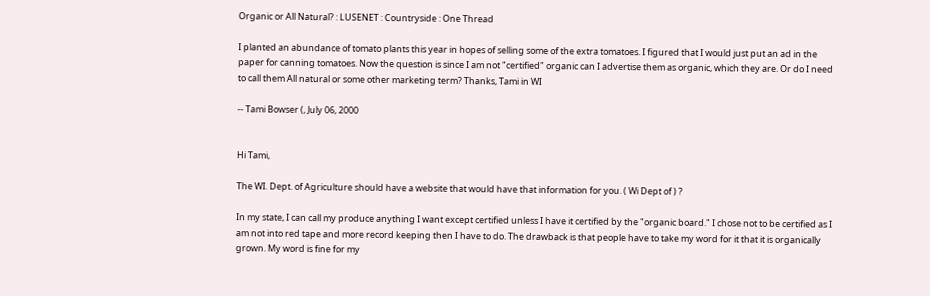Organic or All Natural? : LUSENET : Countryside : One Thread

I planted an abundance of tomato plants this year in hopes of selling some of the extra tomatoes. I figured that I would just put an ad in the paper for canning tomatoes. Now the question is since I am not "certified" organic can I advertise them as organic, which they are. Or do I need to call them All natural or some other marketing term? Thanks, Tami in WI

-- Tami Bowser (, July 06, 2000


Hi Tami,

The WI. Dept. of Agriculture should have a website that would have that information for you. ( Wi Dept of ) ?

In my state, I can call my produce anything I want except certified unless I have it certified by the "organic board." I chose not to be certified as I am not into red tape and more record keeping then I have to do. The drawback is that people have to take my word for it that it is organically grown. My word is fine for my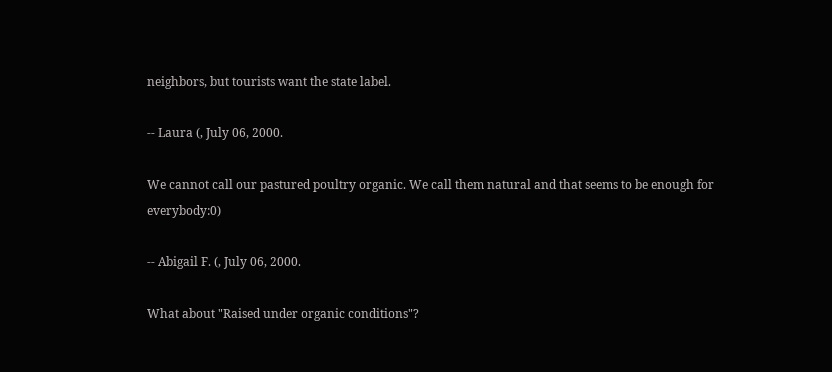neighbors, but tourists want the state label.

-- Laura (, July 06, 2000.

We cannot call our pastured poultry organic. We call them natural and that seems to be enough for everybody:0)

-- Abigail F. (, July 06, 2000.

What about "Raised under organic conditions"?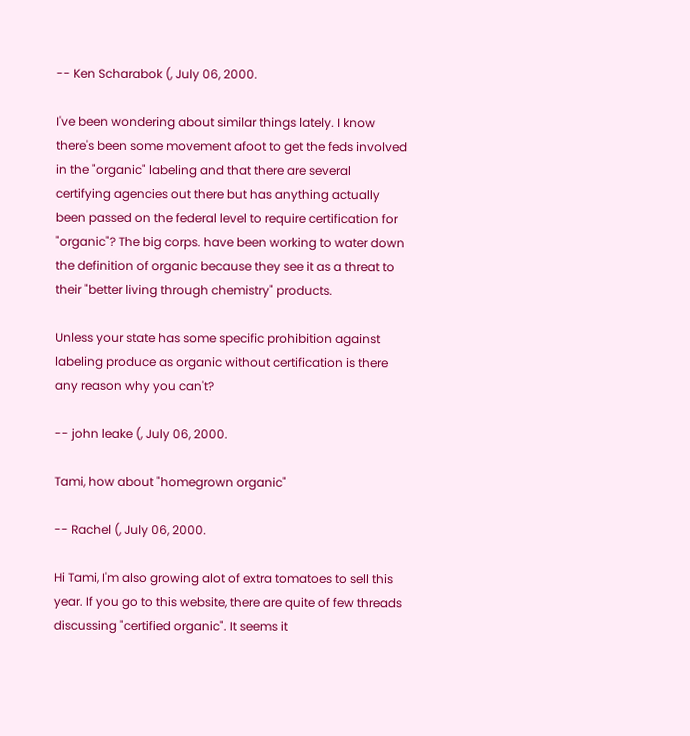-- Ken Scharabok (, July 06, 2000.

I've been wondering about similar things lately. I know there's been some movement afoot to get the feds involved in the "organic" labeling and that there are several certifying agencies out there but has anything actually been passed on the federal level to require certification for "organic"? The big corps. have been working to water down the definition of organic because they see it as a threat to their "better living through chemistry" products.

Unless your state has some specific prohibition against labeling produce as organic without certification is there any reason why you can't?

-- john leake (, July 06, 2000.

Tami, how about "homegrown organic"

-- Rachel (, July 06, 2000.

Hi Tami, I'm also growing alot of extra tomatoes to sell this year. If you go to this website, there are quite of few threads discussing "certified organic". It seems it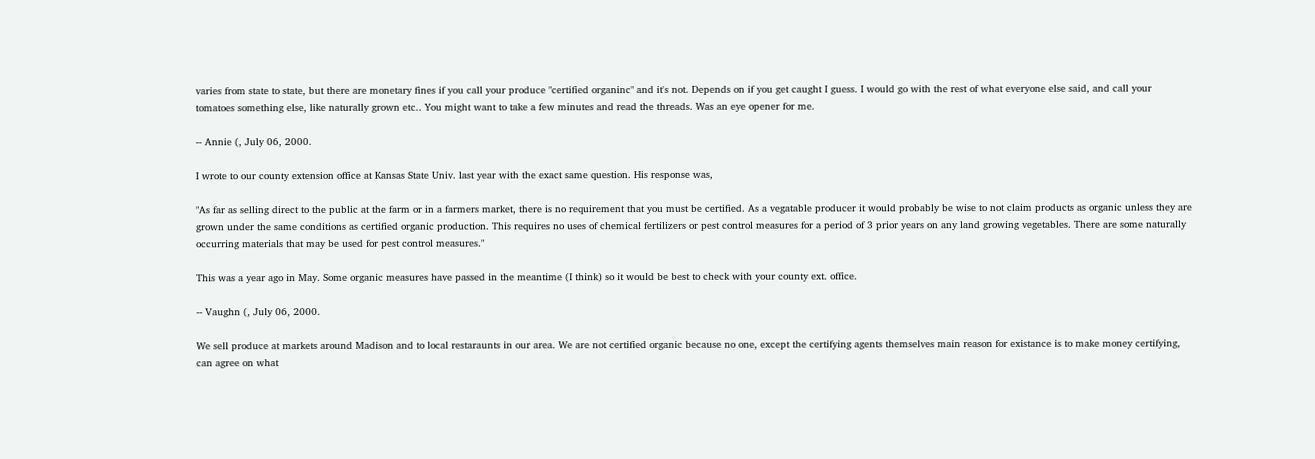varies from state to state, but there are monetary fines if you call your produce "certified organinc" and it's not. Depends on if you get caught I guess. I would go with the rest of what everyone else said, and call your tomatoes something else, like naturally grown etc.. You might want to take a few minutes and read the threads. Was an eye opener for me.

-- Annie (, July 06, 2000.

I wrote to our county extension office at Kansas State Univ. last year with the exact same question. His response was,

"As far as selling direct to the public at the farm or in a farmers market, there is no requirement that you must be certified. As a vegatable producer it would probably be wise to not claim products as organic unless they are grown under the same conditions as certified organic production. This requires no uses of chemical fertilizers or pest control measures for a period of 3 prior years on any land growing vegetables. There are some naturally occurring materials that may be used for pest control measures."

This was a year ago in May. Some organic measures have passed in the meantime (I think) so it would be best to check with your county ext. office.

-- Vaughn (, July 06, 2000.

We sell produce at markets around Madison and to local restaraunts in our area. We are not certified organic because no one, except the certifying agents themselves main reason for existance is to make money certifying, can agree on what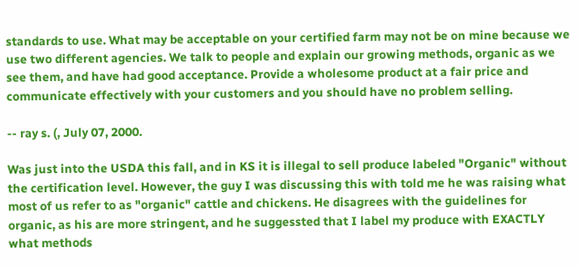standards to use. What may be acceptable on your certified farm may not be on mine because we use two different agencies. We talk to people and explain our growing methods, organic as we see them, and have had good acceptance. Provide a wholesome product at a fair price and communicate effectively with your customers and you should have no problem selling.

-- ray s. (, July 07, 2000.

Was just into the USDA this fall, and in KS it is illegal to sell produce labeled "Organic" without the certification level. However, the guy I was discussing this with told me he was raising what most of us refer to as "organic" cattle and chickens. He disagrees with the guidelines for organic, as his are more stringent, and he suggessted that I label my produce with EXACTLY what methods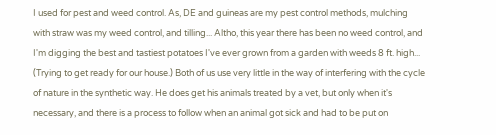I used for pest and weed control. As, DE and guineas are my pest control methods, mulching with straw was my weed control, and tilling... Altho, this year there has been no weed control, and I'm digging the best and tastiest potatoes I've ever grown from a garden with weeds 8 ft. high... (Trying to get ready for our house.) Both of us use very little in the way of interfering with the cycle of nature in the synthetic way. He does get his animals treated by a vet, but only when it's necessary, and there is a process to follow when an animal got sick and had to be put on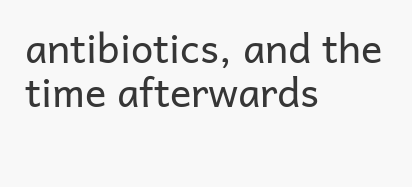antibiotics, and the time afterwards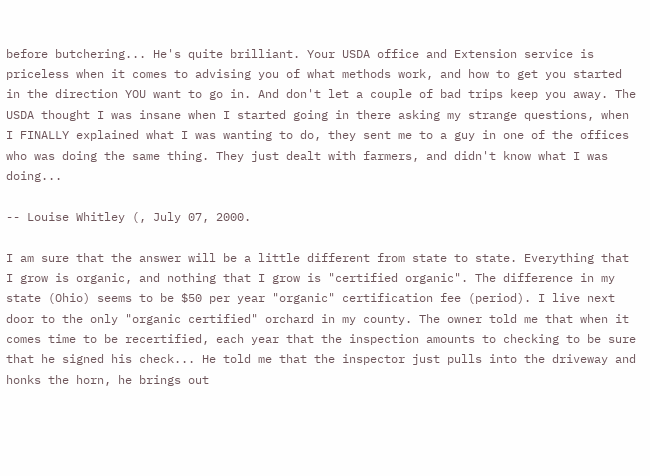before butchering... He's quite brilliant. Your USDA office and Extension service is priceless when it comes to advising you of what methods work, and how to get you started in the direction YOU want to go in. And don't let a couple of bad trips keep you away. The USDA thought I was insane when I started going in there asking my strange questions, when I FINALLY explained what I was wanting to do, they sent me to a guy in one of the offices who was doing the same thing. They just dealt with farmers, and didn't know what I was doing...

-- Louise Whitley (, July 07, 2000.

I am sure that the answer will be a little different from state to state. Everything that I grow is organic, and nothing that I grow is "certified organic". The difference in my state (Ohio) seems to be $50 per year "organic" certification fee (period). I live next door to the only "organic certified" orchard in my county. The owner told me that when it comes time to be recertified, each year that the inspection amounts to checking to be sure that he signed his check... He told me that the inspector just pulls into the driveway and honks the horn, he brings out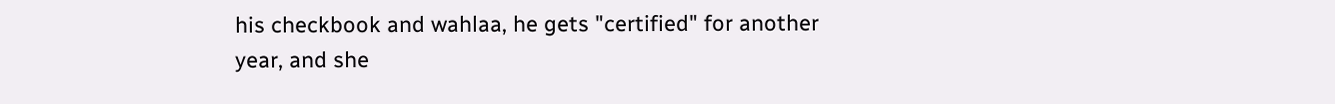his checkbook and wahlaa, he gets "certified" for another year, and she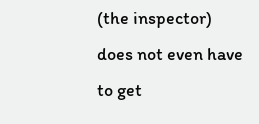(the inspector) does not even have to get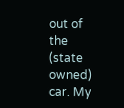out of the (state owned) car. My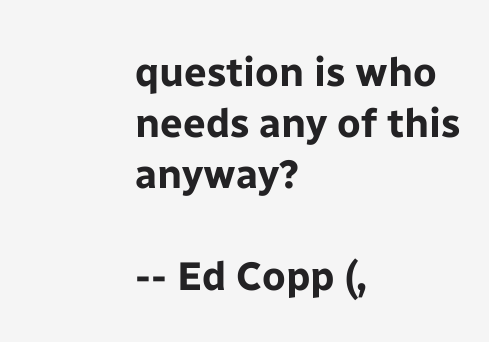question is who needs any of this anyway?

-- Ed Copp (,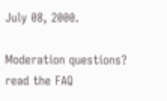July 08, 2000.

Moderation questions? read the FAQ